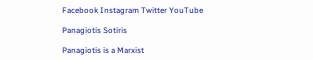Facebook Instagram Twitter YouTube

Panagiotis Sotiris

Panagiotis is a Marxist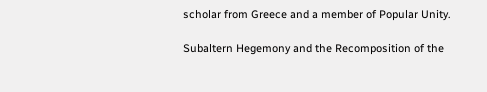scholar from Greece and a member of Popular Unity.

Subaltern Hegemony and the Recomposition of the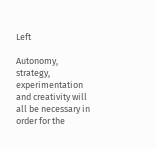Left

Autonomy, strategy, experimentation and creativity will all be necessary in order for the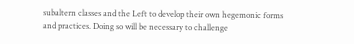subaltern classes and the Left to develop their own hegemonic forms and practices. Doing so will be necessary to challenge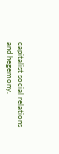capitalist social relations and hegemony.